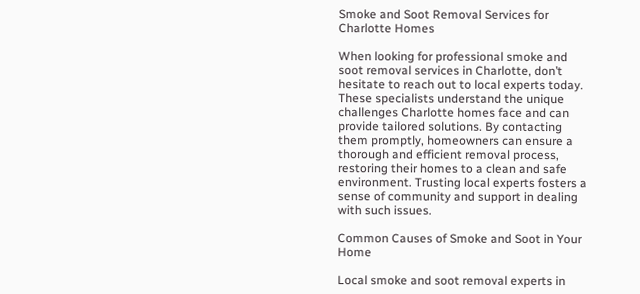Smoke and Soot Removal Services for Charlotte Homes

When looking for professional smoke and soot removal services in Charlotte, don’t hesitate to reach out to local experts today. These specialists understand the unique challenges Charlotte homes face and can provide tailored solutions. By contacting them promptly, homeowners can ensure a thorough and efficient removal process, restoring their homes to a clean and safe environment. Trusting local experts fosters a sense of community and support in dealing with such issues.

Common Causes of Smoke and Soot in Your Home

Local smoke and soot removal experts in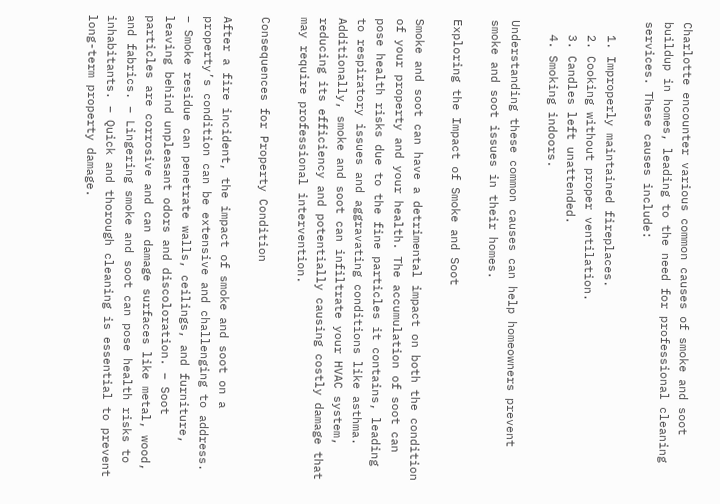Charlotte encounter various common causes of smoke and soot buildup in homes, leading to the need for professional cleaning services. These causes include:

  1. Improperly maintained fireplaces.
  2. Cooking without proper ventilation.
  3. Candles left unattended.
  4. Smoking indoors.

Understanding these common causes can help homeowners prevent smoke and soot issues in their homes.

Exploring the Impact of Smoke and Soot

Smoke and soot can have a detrimental impact on both the condition of your property and your health. The accumulation of soot can pose health risks due to the fine particles it contains, leading to respiratory issues and aggravating conditions like asthma. Additionally, smoke and soot can infiltrate your HVAC system, reducing its efficiency and potentially causing costly damage that may require professional intervention.

Consequences for Property Condition

After a fire incident, the impact of smoke and soot on a property’s condition can be extensive and challenging to address. – Smoke residue can penetrate walls, ceilings, and furniture, leaving behind unpleasant odors and discoloration. – Soot particles are corrosive and can damage surfaces like metal, wood, and fabrics. – Lingering smoke and soot can pose health risks to inhabitants. – Quick and thorough cleaning is essential to prevent long-term property damage.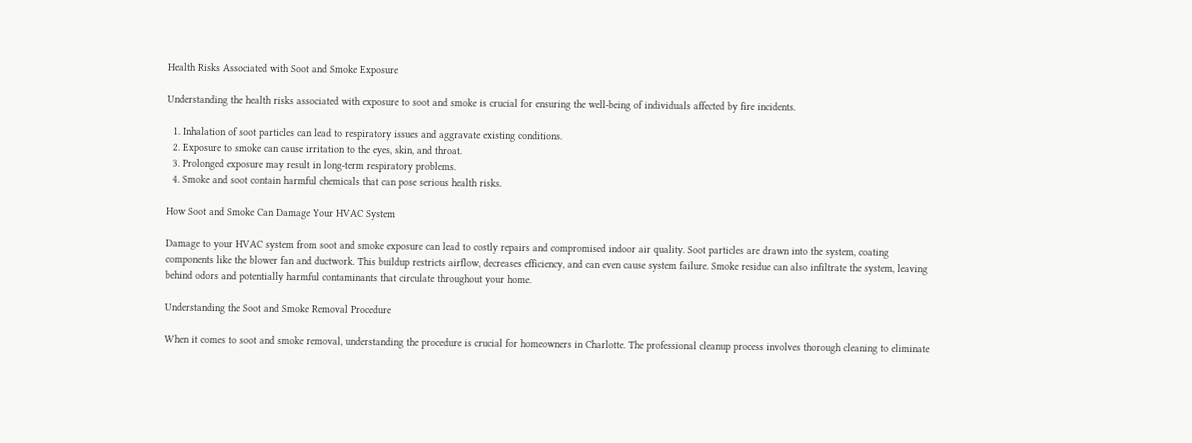Health Risks Associated with Soot and Smoke Exposure

Understanding the health risks associated with exposure to soot and smoke is crucial for ensuring the well-being of individuals affected by fire incidents.

  1. Inhalation of soot particles can lead to respiratory issues and aggravate existing conditions.
  2. Exposure to smoke can cause irritation to the eyes, skin, and throat.
  3. Prolonged exposure may result in long-term respiratory problems.
  4. Smoke and soot contain harmful chemicals that can pose serious health risks.

How Soot and Smoke Can Damage Your HVAC System

Damage to your HVAC system from soot and smoke exposure can lead to costly repairs and compromised indoor air quality. Soot particles are drawn into the system, coating components like the blower fan and ductwork. This buildup restricts airflow, decreases efficiency, and can even cause system failure. Smoke residue can also infiltrate the system, leaving behind odors and potentially harmful contaminants that circulate throughout your home.

Understanding the Soot and Smoke Removal Procedure

When it comes to soot and smoke removal, understanding the procedure is crucial for homeowners in Charlotte. The professional cleanup process involves thorough cleaning to eliminate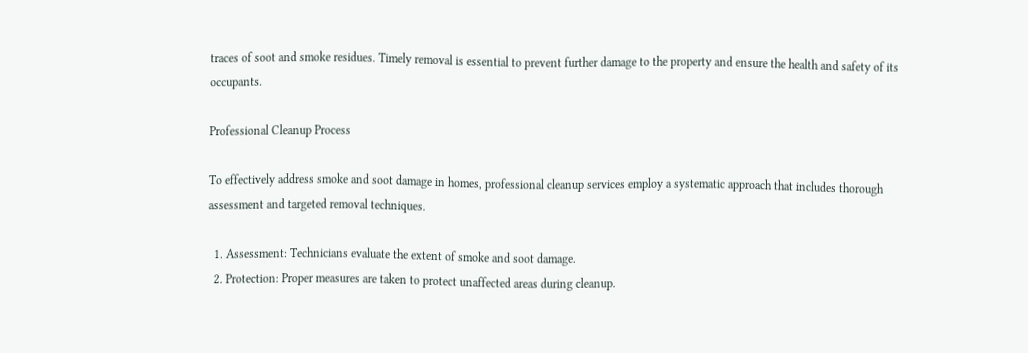traces of soot and smoke residues. Timely removal is essential to prevent further damage to the property and ensure the health and safety of its occupants.

Professional Cleanup Process

To effectively address smoke and soot damage in homes, professional cleanup services employ a systematic approach that includes thorough assessment and targeted removal techniques.

  1. Assessment: Technicians evaluate the extent of smoke and soot damage.
  2. Protection: Proper measures are taken to protect unaffected areas during cleanup.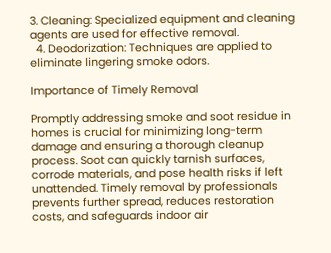3. Cleaning: Specialized equipment and cleaning agents are used for effective removal.
  4. Deodorization: Techniques are applied to eliminate lingering smoke odors.

Importance of Timely Removal

Promptly addressing smoke and soot residue in homes is crucial for minimizing long-term damage and ensuring a thorough cleanup process. Soot can quickly tarnish surfaces, corrode materials, and pose health risks if left unattended. Timely removal by professionals prevents further spread, reduces restoration costs, and safeguards indoor air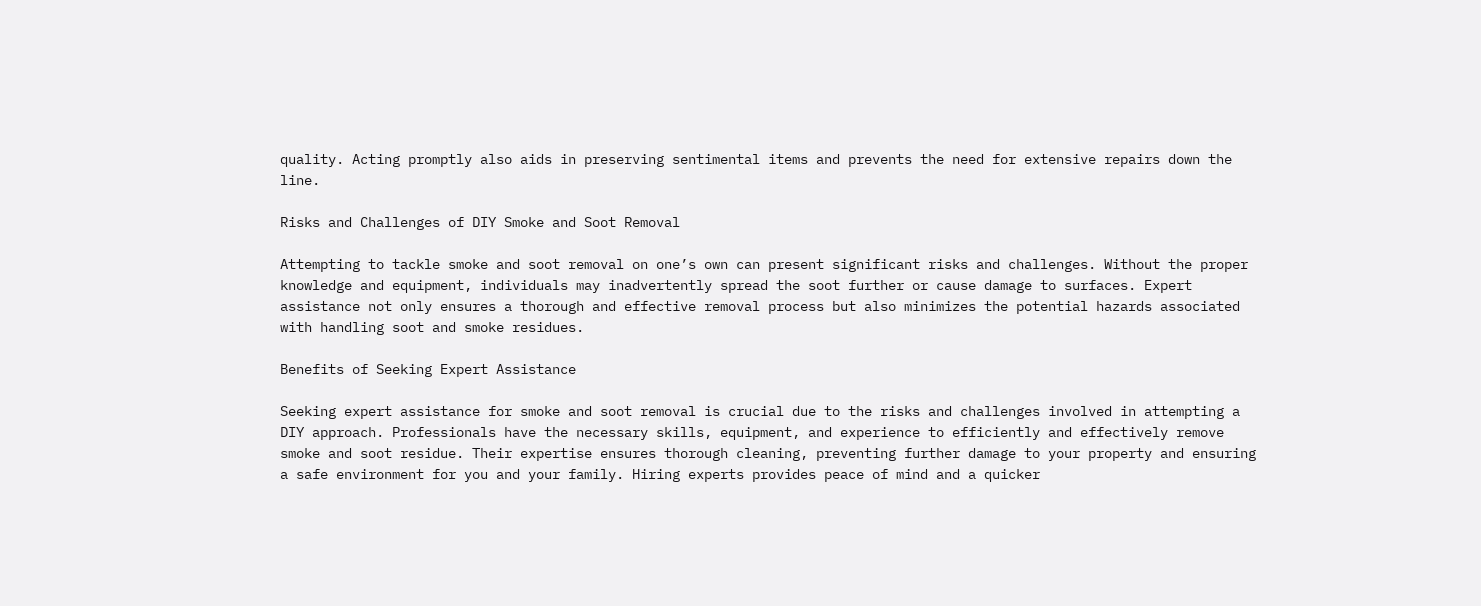quality. Acting promptly also aids in preserving sentimental items and prevents the need for extensive repairs down the line.

Risks and Challenges of DIY Smoke and Soot Removal

Attempting to tackle smoke and soot removal on one’s own can present significant risks and challenges. Without the proper knowledge and equipment, individuals may inadvertently spread the soot further or cause damage to surfaces. Expert assistance not only ensures a thorough and effective removal process but also minimizes the potential hazards associated with handling soot and smoke residues.

Benefits of Seeking Expert Assistance

Seeking expert assistance for smoke and soot removal is crucial due to the risks and challenges involved in attempting a DIY approach. Professionals have the necessary skills, equipment, and experience to efficiently and effectively remove smoke and soot residue. Their expertise ensures thorough cleaning, preventing further damage to your property and ensuring a safe environment for you and your family. Hiring experts provides peace of mind and a quicker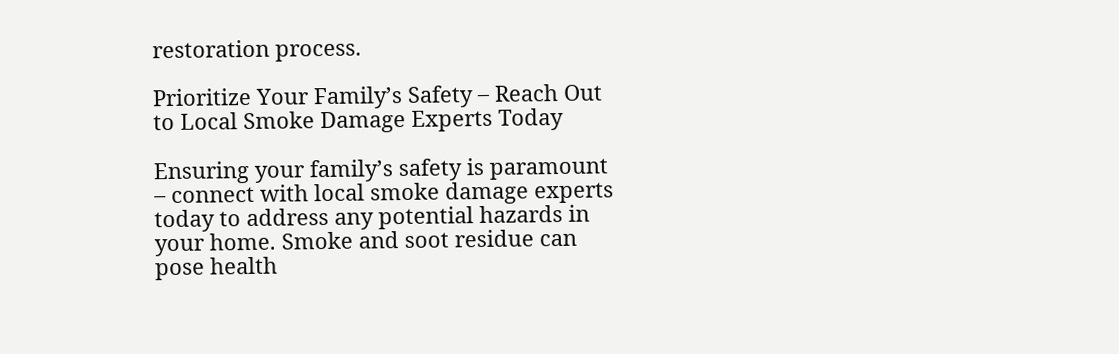restoration process.

Prioritize Your Family’s Safety – Reach Out to Local Smoke Damage Experts Today

Ensuring your family’s safety is paramount – connect with local smoke damage experts today to address any potential hazards in your home. Smoke and soot residue can pose health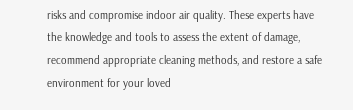risks and compromise indoor air quality. These experts have the knowledge and tools to assess the extent of damage, recommend appropriate cleaning methods, and restore a safe environment for your loved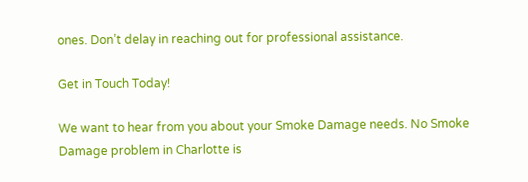ones. Don’t delay in reaching out for professional assistance.

Get in Touch Today!

We want to hear from you about your Smoke Damage needs. No Smoke Damage problem in Charlotte is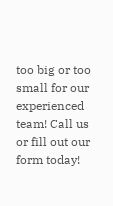too big or too small for our experienced team! Call us or fill out our form today!